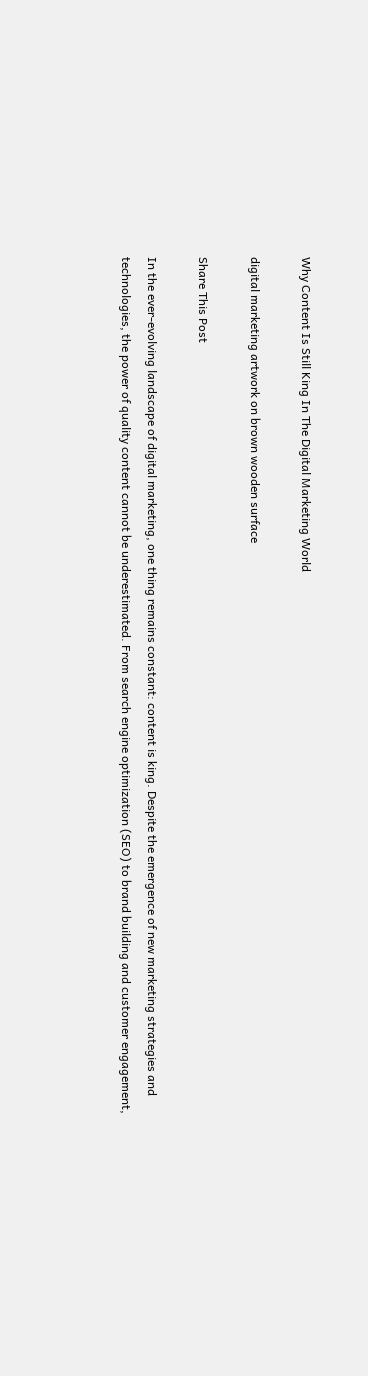Why Content Is Still King In The Digital Marketing World

digital marketing artwork on brown wooden surface

Share This Post

In the ever-evolving landscape of digital marketing, one thing remains constant: content is king. Despite the emergence of new marketing strategies and technologies, the power of quality content cannot be underestimated. From search engine optimization (SEO) to brand building and customer engagement,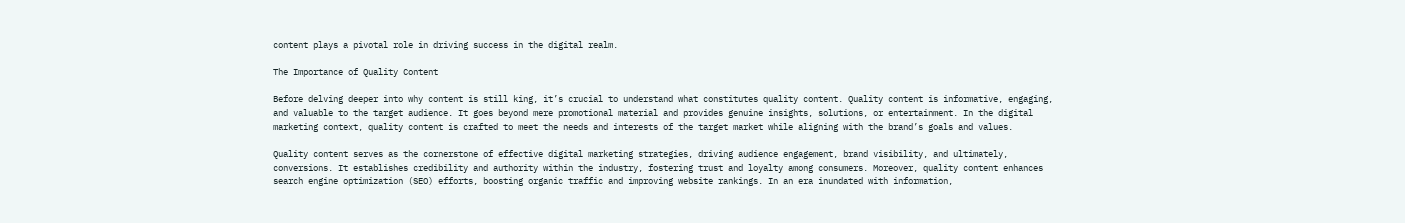content plays a pivotal role in driving success in the digital realm.

The Importance of Quality Content

Before delving deeper into why content is still king, it’s crucial to understand what constitutes quality content. Quality content is informative, engaging, and valuable to the target audience. It goes beyond mere promotional material and provides genuine insights, solutions, or entertainment. In the digital marketing context, quality content is crafted to meet the needs and interests of the target market while aligning with the brand’s goals and values.

Quality content serves as the cornerstone of effective digital marketing strategies, driving audience engagement, brand visibility, and ultimately, conversions. It establishes credibility and authority within the industry, fostering trust and loyalty among consumers. Moreover, quality content enhances search engine optimization (SEO) efforts, boosting organic traffic and improving website rankings. In an era inundated with information,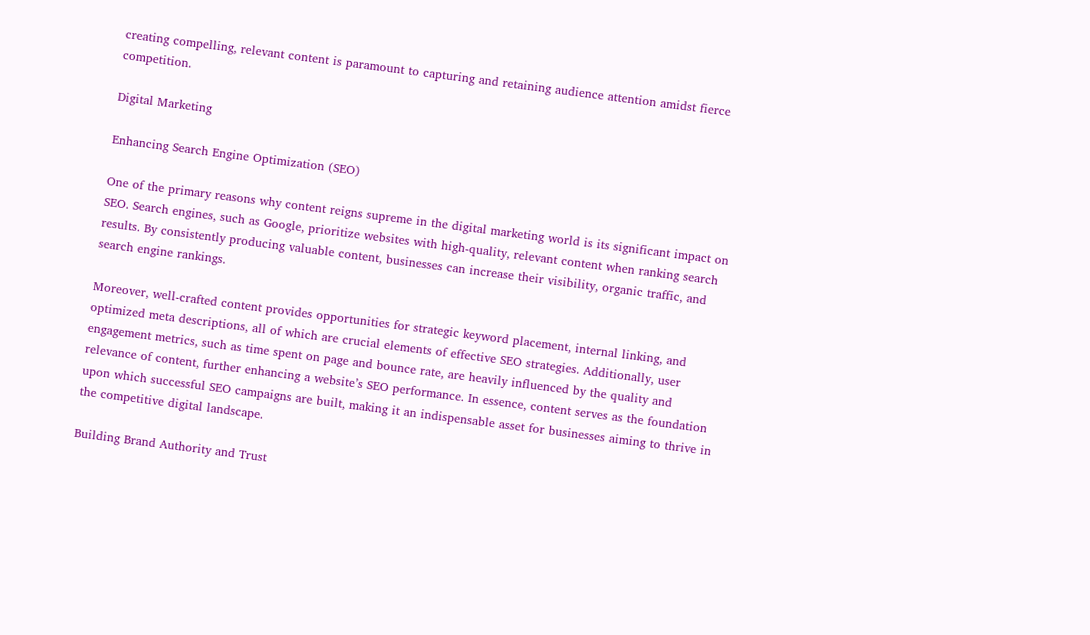creating compelling, relevant content is paramount to capturing and retaining audience attention amidst fierce competition.

Digital Marketing

Enhancing Search Engine Optimization (SEO)

One of the primary reasons why content reigns supreme in the digital marketing world is its significant impact on SEO. Search engines, such as Google, prioritize websites with high-quality, relevant content when ranking search results. By consistently producing valuable content, businesses can increase their visibility, organic traffic, and search engine rankings.

Moreover, well-crafted content provides opportunities for strategic keyword placement, internal linking, and optimized meta descriptions, all of which are crucial elements of effective SEO strategies. Additionally, user engagement metrics, such as time spent on page and bounce rate, are heavily influenced by the quality and relevance of content, further enhancing a website’s SEO performance. In essence, content serves as the foundation upon which successful SEO campaigns are built, making it an indispensable asset for businesses aiming to thrive in the competitive digital landscape.

Building Brand Authority and Trust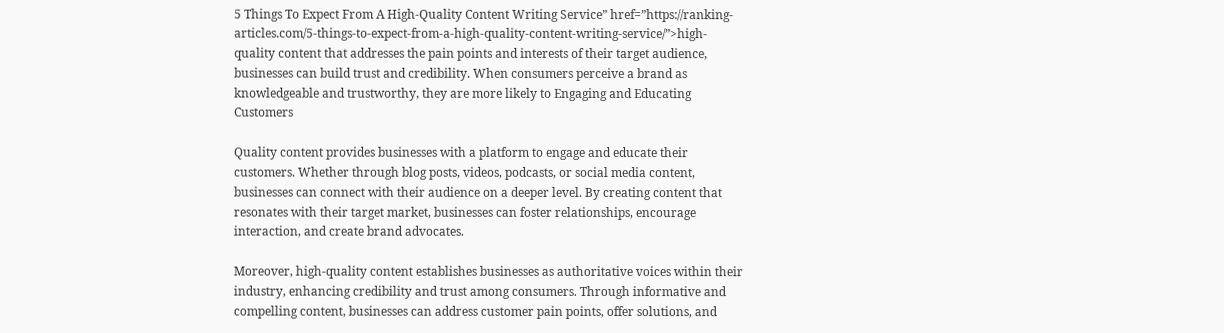5 Things To Expect From A High-Quality Content Writing Service” href=”https://ranking-articles.com/5-things-to-expect-from-a-high-quality-content-writing-service/”>high-quality content that addresses the pain points and interests of their target audience, businesses can build trust and credibility. When consumers perceive a brand as knowledgeable and trustworthy, they are more likely to Engaging and Educating Customers

Quality content provides businesses with a platform to engage and educate their customers. Whether through blog posts, videos, podcasts, or social media content, businesses can connect with their audience on a deeper level. By creating content that resonates with their target market, businesses can foster relationships, encourage interaction, and create brand advocates.

Moreover, high-quality content establishes businesses as authoritative voices within their industry, enhancing credibility and trust among consumers. Through informative and compelling content, businesses can address customer pain points, offer solutions, and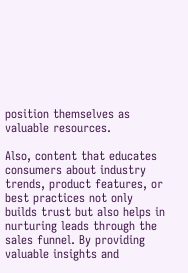position themselves as valuable resources.

Also, content that educates consumers about industry trends, product features, or best practices not only builds trust but also helps in nurturing leads through the sales funnel. By providing valuable insights and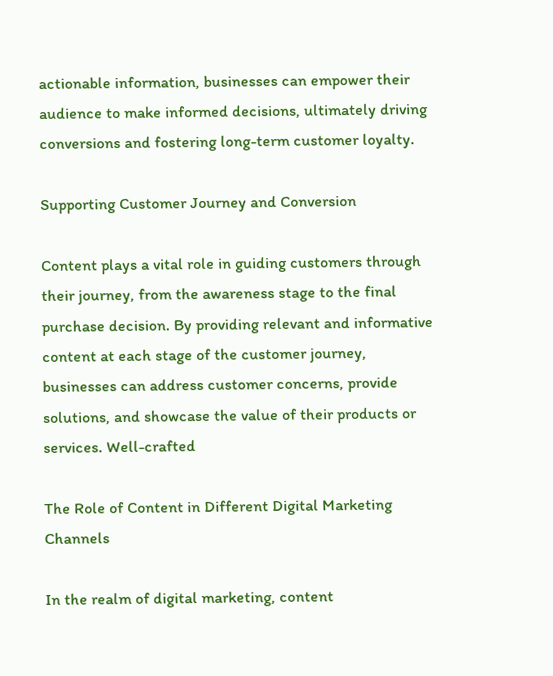actionable information, businesses can empower their audience to make informed decisions, ultimately driving conversions and fostering long-term customer loyalty.

Supporting Customer Journey and Conversion

Content plays a vital role in guiding customers through their journey, from the awareness stage to the final purchase decision. By providing relevant and informative content at each stage of the customer journey, businesses can address customer concerns, provide solutions, and showcase the value of their products or services. Well-crafted

The Role of Content in Different Digital Marketing Channels

In the realm of digital marketing, content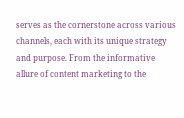serves as the cornerstone across various channels, each with its unique strategy and purpose. From the informative allure of content marketing to the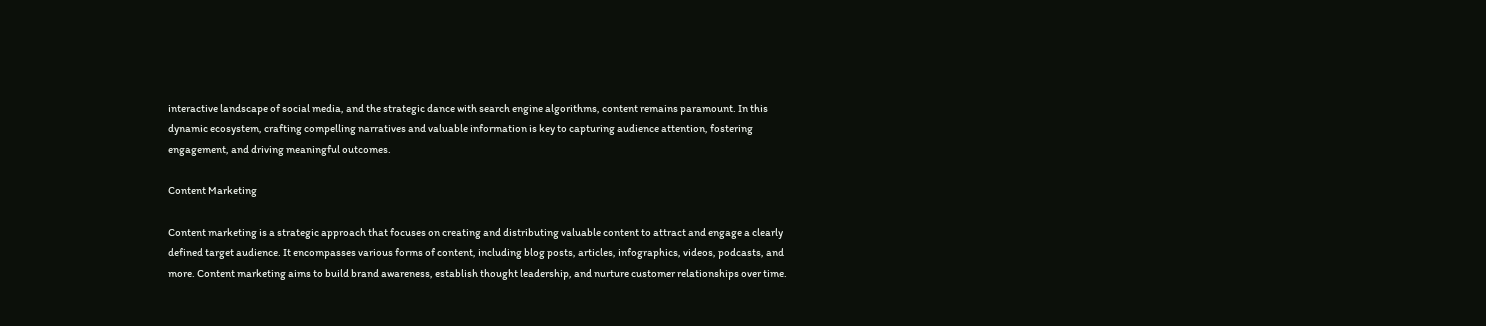interactive landscape of social media, and the strategic dance with search engine algorithms, content remains paramount. In this dynamic ecosystem, crafting compelling narratives and valuable information is key to capturing audience attention, fostering engagement, and driving meaningful outcomes.

Content Marketing

Content marketing is a strategic approach that focuses on creating and distributing valuable content to attract and engage a clearly defined target audience. It encompasses various forms of content, including blog posts, articles, infographics, videos, podcasts, and more. Content marketing aims to build brand awareness, establish thought leadership, and nurture customer relationships over time.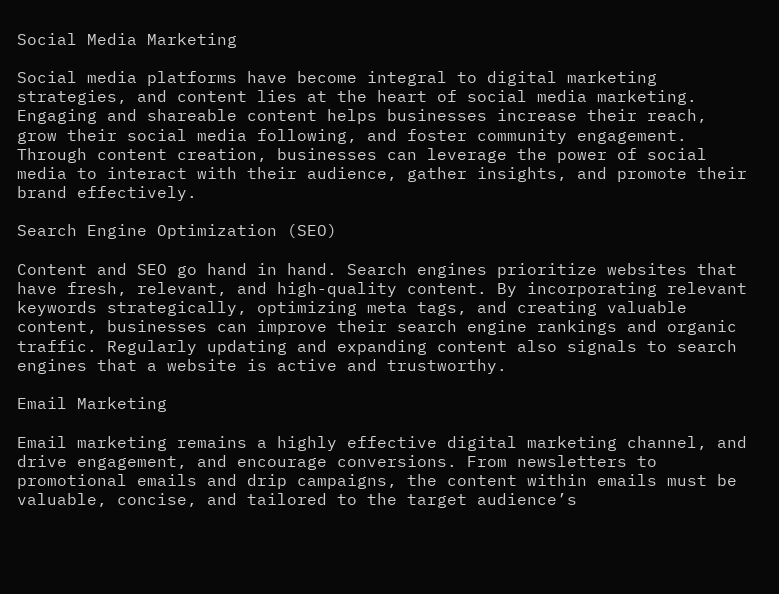Social Media Marketing

Social media platforms have become integral to digital marketing strategies, and content lies at the heart of social media marketing. Engaging and shareable content helps businesses increase their reach, grow their social media following, and foster community engagement. Through content creation, businesses can leverage the power of social media to interact with their audience, gather insights, and promote their brand effectively.

Search Engine Optimization (SEO)

Content and SEO go hand in hand. Search engines prioritize websites that have fresh, relevant, and high-quality content. By incorporating relevant keywords strategically, optimizing meta tags, and creating valuable content, businesses can improve their search engine rankings and organic traffic. Regularly updating and expanding content also signals to search engines that a website is active and trustworthy.

Email Marketing

Email marketing remains a highly effective digital marketing channel, and drive engagement, and encourage conversions. From newsletters to promotional emails and drip campaigns, the content within emails must be valuable, concise, and tailored to the target audience’s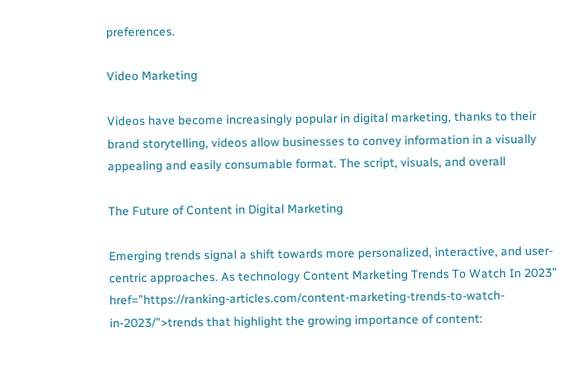preferences.

Video Marketing

Videos have become increasingly popular in digital marketing, thanks to their brand storytelling, videos allow businesses to convey information in a visually appealing and easily consumable format. The script, visuals, and overall

The Future of Content in Digital Marketing

Emerging trends signal a shift towards more personalized, interactive, and user-centric approaches. As technology Content Marketing Trends To Watch In 2023” href=”https://ranking-articles.com/content-marketing-trends-to-watch-in-2023/”>trends that highlight the growing importance of content: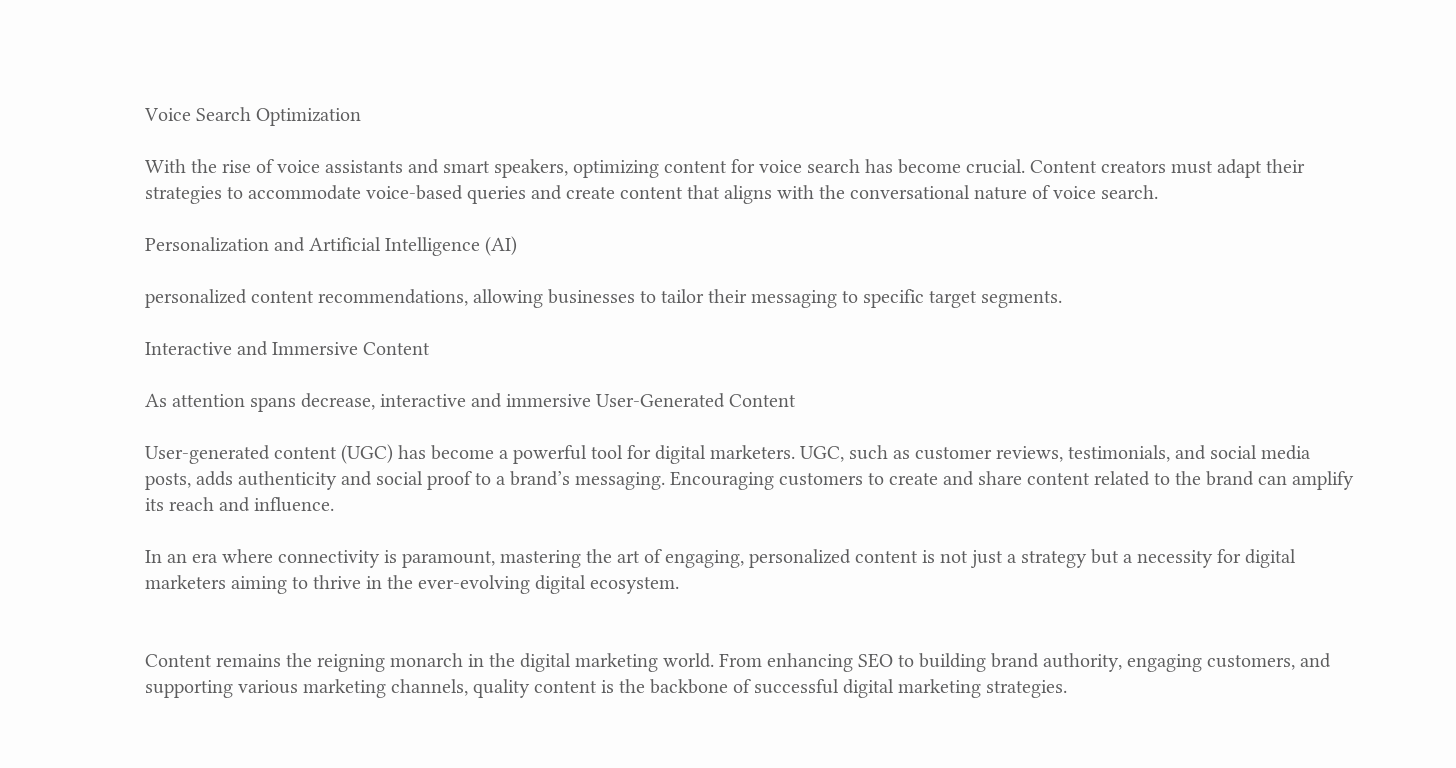Voice Search Optimization

With the rise of voice assistants and smart speakers, optimizing content for voice search has become crucial. Content creators must adapt their strategies to accommodate voice-based queries and create content that aligns with the conversational nature of voice search.

Personalization and Artificial Intelligence (AI)

personalized content recommendations, allowing businesses to tailor their messaging to specific target segments.

Interactive and Immersive Content

As attention spans decrease, interactive and immersive User-Generated Content

User-generated content (UGC) has become a powerful tool for digital marketers. UGC, such as customer reviews, testimonials, and social media posts, adds authenticity and social proof to a brand’s messaging. Encouraging customers to create and share content related to the brand can amplify its reach and influence.

In an era where connectivity is paramount, mastering the art of engaging, personalized content is not just a strategy but a necessity for digital marketers aiming to thrive in the ever-evolving digital ecosystem.


Content remains the reigning monarch in the digital marketing world. From enhancing SEO to building brand authority, engaging customers, and supporting various marketing channels, quality content is the backbone of successful digital marketing strategies.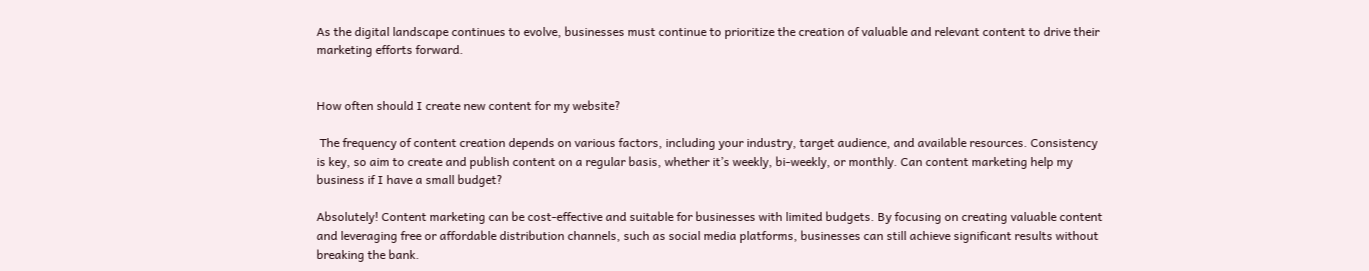As the digital landscape continues to evolve, businesses must continue to prioritize the creation of valuable and relevant content to drive their marketing efforts forward.


How often should I create new content for my website?

 The frequency of content creation depends on various factors, including your industry, target audience, and available resources. Consistency is key, so aim to create and publish content on a regular basis, whether it’s weekly, bi-weekly, or monthly. Can content marketing help my business if I have a small budget?

Absolutely! Content marketing can be cost-effective and suitable for businesses with limited budgets. By focusing on creating valuable content and leveraging free or affordable distribution channels, such as social media platforms, businesses can still achieve significant results without breaking the bank.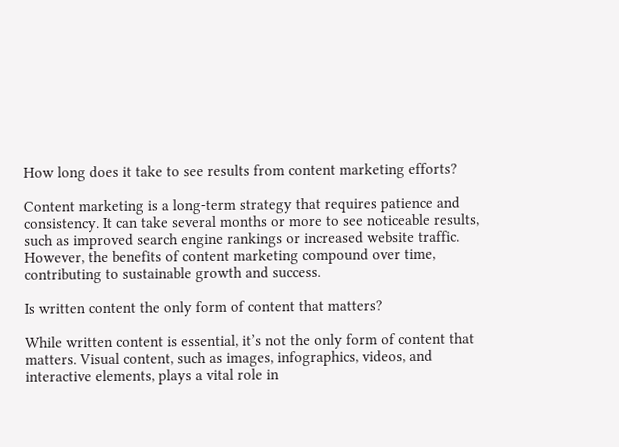How long does it take to see results from content marketing efforts?

Content marketing is a long-term strategy that requires patience and consistency. It can take several months or more to see noticeable results, such as improved search engine rankings or increased website traffic. However, the benefits of content marketing compound over time, contributing to sustainable growth and success.

Is written content the only form of content that matters?

While written content is essential, it’s not the only form of content that matters. Visual content, such as images, infographics, videos, and interactive elements, plays a vital role in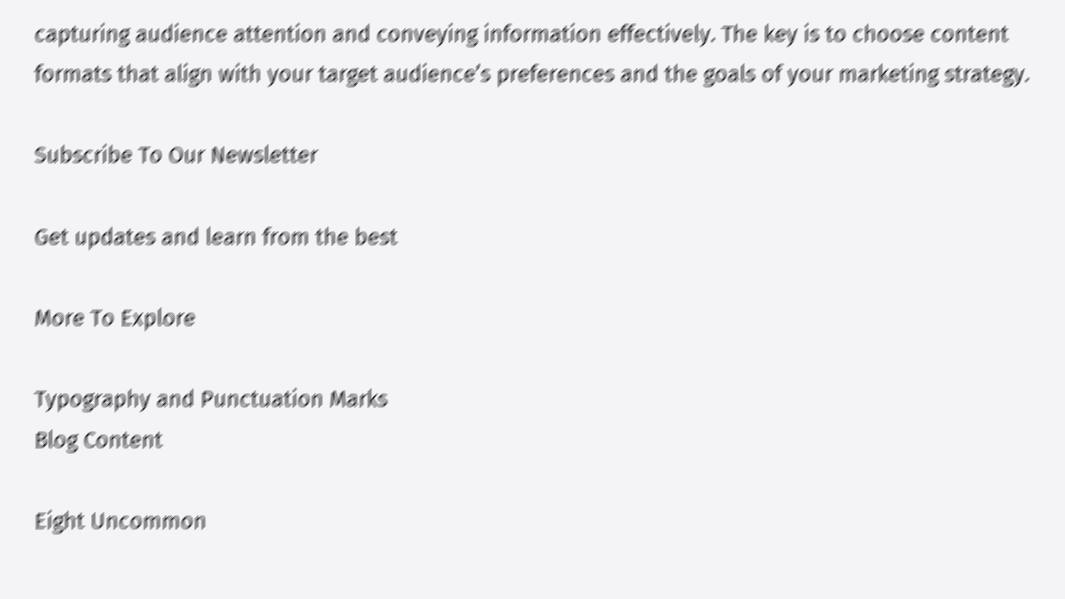capturing audience attention and conveying information effectively. The key is to choose content formats that align with your target audience’s preferences and the goals of your marketing strategy.

Subscribe To Our Newsletter

Get updates and learn from the best

More To Explore

Typography and Punctuation Marks
Blog Content

Eight Uncommon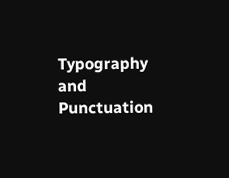Typography and Punctuation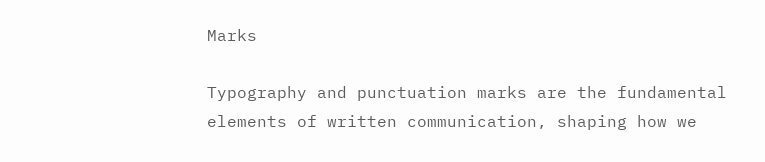Marks

Typography and punctuation marks are the fundamental elements of written communication, shaping how we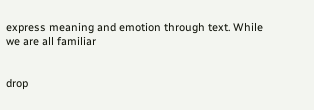express meaning and emotion through text. While we are all familiar


drop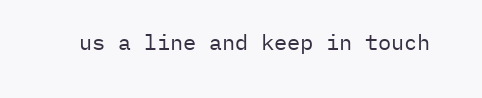us a line and keep in touch